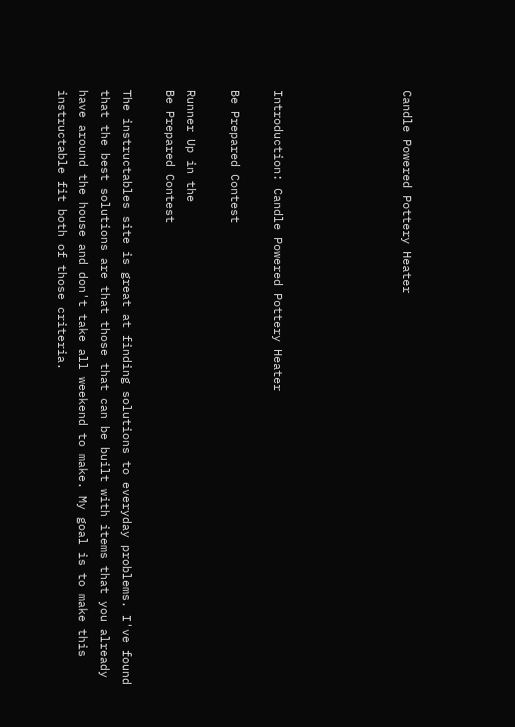Candle Powered Pottery Heater





Introduction: Candle Powered Pottery Heater

Be Prepared Contest

Runner Up in the
Be Prepared Contest

The instructables site is great at finding solutions to everyday problems. I've found that the best solutions are that those that can be built with items that you already have around the house and don't take all weekend to make. My goal is to make this instructable fit both of those criteria.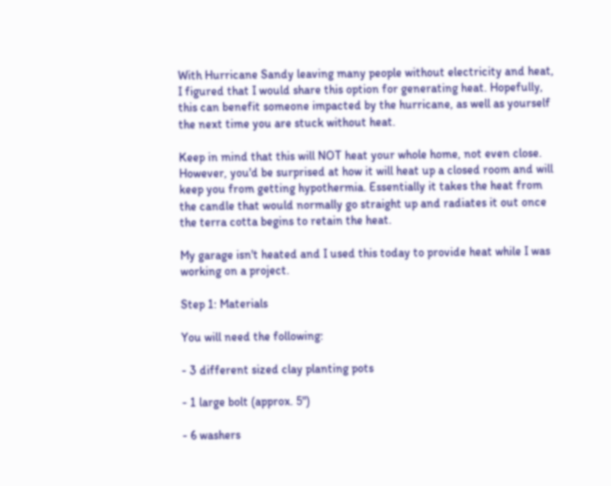With Hurricane Sandy leaving many people without electricity and heat, I figured that I would share this option for generating heat. Hopefully, this can benefit someone impacted by the hurricane, as well as yourself the next time you are stuck without heat.

Keep in mind that this will NOT heat your whole home, not even close. However, you'd be surprised at how it will heat up a closed room and will keep you from getting hypothermia. Essentially it takes the heat from the candle that would normally go straight up and radiates it out once the terra cotta begins to retain the heat.

My garage isn't heated and I used this today to provide heat while I was working on a project.

Step 1: Materials

You will need the following:

- 3 different sized clay planting pots

- 1 large bolt (approx. 5")

- 6 washers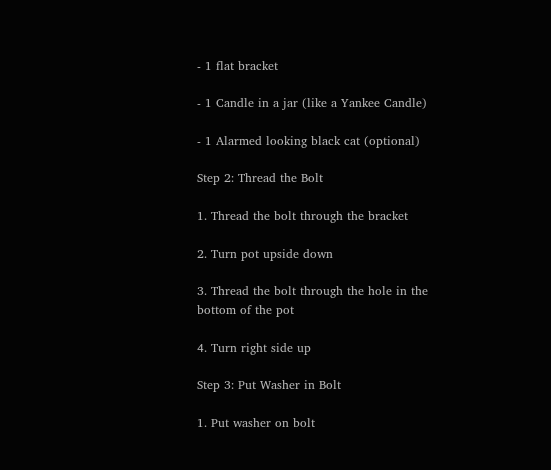- 1 flat bracket

- 1 Candle in a jar (like a Yankee Candle)

- 1 Alarmed looking black cat (optional)

Step 2: Thread the Bolt

1. Thread the bolt through the bracket

2. Turn pot upside down

3. Thread the bolt through the hole in the bottom of the pot

4. Turn right side up

Step 3: Put Washer in Bolt

1. Put washer on bolt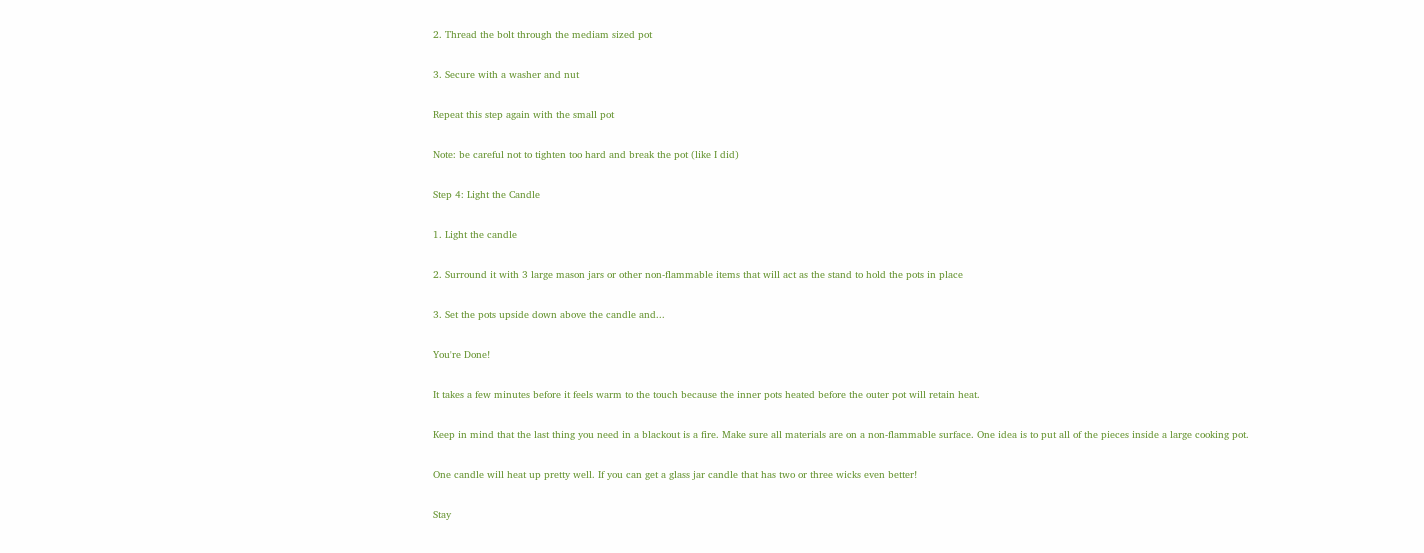2. Thread the bolt through the mediam sized pot

3. Secure with a washer and nut

Repeat this step again with the small pot

Note: be careful not to tighten too hard and break the pot (like I did)

Step 4: Light the Candle

1. Light the candle

2. Surround it with 3 large mason jars or other non-flammable items that will act as the stand to hold the pots in place

3. Set the pots upside down above the candle and...

You're Done!

It takes a few minutes before it feels warm to the touch because the inner pots heated before the outer pot will retain heat.

Keep in mind that the last thing you need in a blackout is a fire. Make sure all materials are on a non-flammable surface. One idea is to put all of the pieces inside a large cooking pot.

One candle will heat up pretty well. If you can get a glass jar candle that has two or three wicks even better!

Stay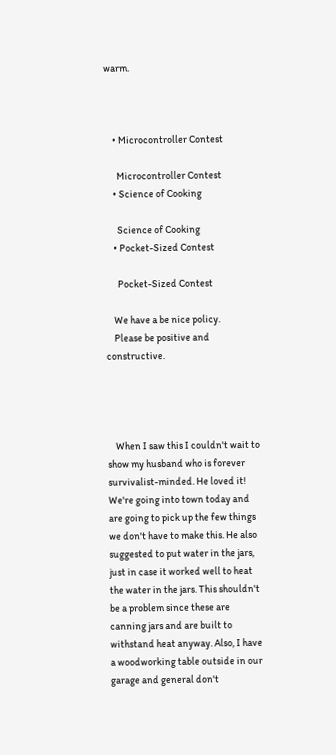warm.



    • Microcontroller Contest

      Microcontroller Contest
    • Science of Cooking

      Science of Cooking
    • Pocket-Sized Contest

      Pocket-Sized Contest

    We have a be nice policy.
    Please be positive and constructive.




    When I saw this I couldn't wait to show my husband who is forever survivalist-minded. He loved it! We're going into town today and are going to pick up the few things we don't have to make this. He also suggested to put water in the jars, just in case it worked well to heat the water in the jars. This shouldn't be a problem since these are canning jars and are built to withstand heat anyway. Also, I have a woodworking table outside in our garage and general don't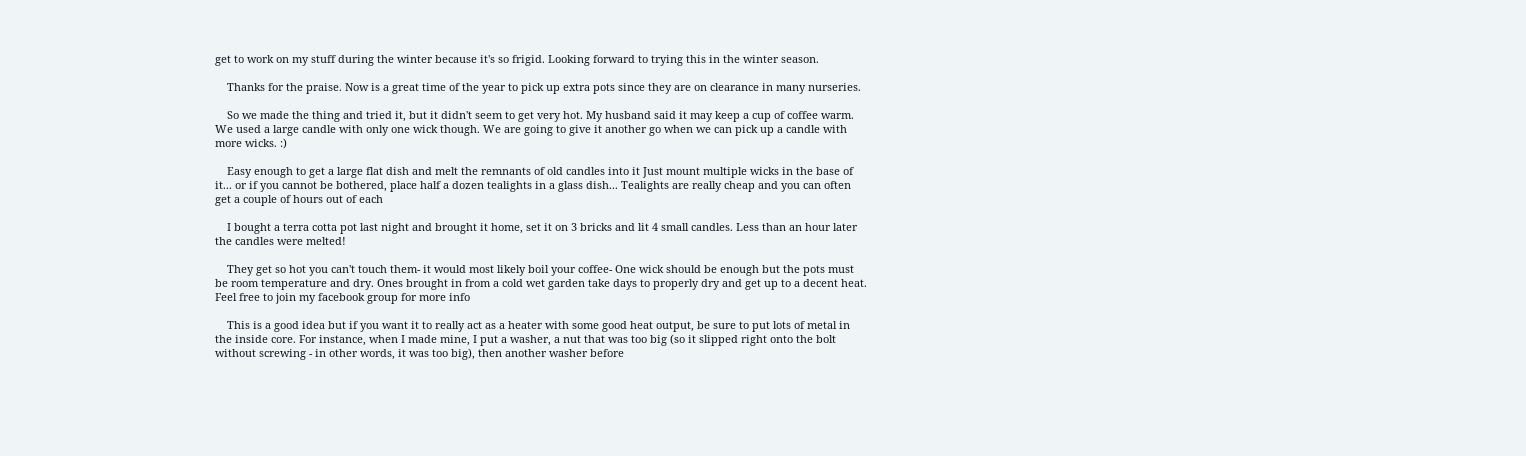get to work on my stuff during the winter because it's so frigid. Looking forward to trying this in the winter season.

    Thanks for the praise. Now is a great time of the year to pick up extra pots since they are on clearance in many nurseries.

    So we made the thing and tried it, but it didn't seem to get very hot. My husband said it may keep a cup of coffee warm. We used a large candle with only one wick though. We are going to give it another go when we can pick up a candle with more wicks. :)

    Easy enough to get a large flat dish and melt the remnants of old candles into it Just mount multiple wicks in the base of it... or if you cannot be bothered, place half a dozen tealights in a glass dish... Tealights are really cheap and you can often get a couple of hours out of each

    I bought a terra cotta pot last night and brought it home, set it on 3 bricks and lit 4 small candles. Less than an hour later the candles were melted!

    They get so hot you can't touch them- it would most likely boil your coffee- One wick should be enough but the pots must be room temperature and dry. Ones brought in from a cold wet garden take days to properly dry and get up to a decent heat. Feel free to join my facebook group for more info

    This is a good idea but if you want it to really act as a heater with some good heat output, be sure to put lots of metal in the inside core. For instance, when I made mine, I put a washer, a nut that was too big (so it slipped right onto the bolt without screwing - in other words, it was too big), then another washer before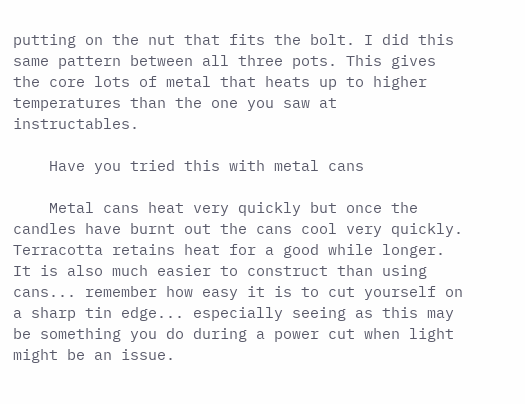putting on the nut that fits the bolt. I did this same pattern between all three pots. This gives the core lots of metal that heats up to higher temperatures than the one you saw at instructables.

    Have you tried this with metal cans

    Metal cans heat very quickly but once the candles have burnt out the cans cool very quickly. Terracotta retains heat for a good while longer. It is also much easier to construct than using cans... remember how easy it is to cut yourself on a sharp tin edge... especially seeing as this may be something you do during a power cut when light might be an issue.